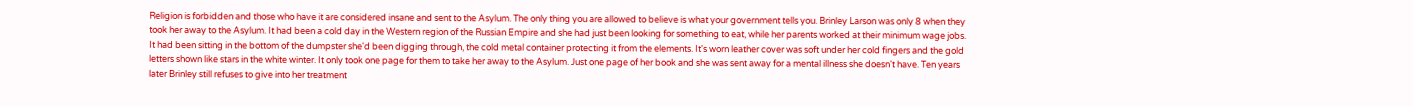Religion is forbidden and those who have it are considered insane and sent to the Asylum. The only thing you are allowed to believe is what your government tells you. Brinley Larson was only 8 when they took her away to the Asylum. It had been a cold day in the Western region of the Russian Empire and she had just been looking for something to eat, while her parents worked at their minimum wage jobs. It had been sitting in the bottom of the dumpster she'd been digging through, the cold metal container protecting it from the elements. It's worn leather cover was soft under her cold fingers and the gold letters shown like stars in the white winter. It only took one page for them to take her away to the Asylum. Just one page of her book and she was sent away for a mental illness she doesn't have. Ten years later Brinley still refuses to give into her treatment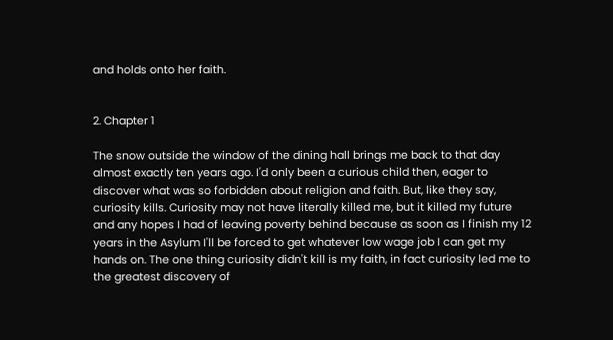and holds onto her faith.


2. Chapter 1

The snow outside the window of the dining hall brings me back to that day almost exactly ten years ago. I'd only been a curious child then, eager to discover what was so forbidden about religion and faith. But, like they say, curiosity kills. Curiosity may not have literally killed me, but it killed my future and any hopes I had of leaving poverty behind because as soon as I finish my 12 years in the Asylum I'll be forced to get whatever low wage job I can get my hands on. The one thing curiosity didn't kill is my faith, in fact curiosity led me to the greatest discovery of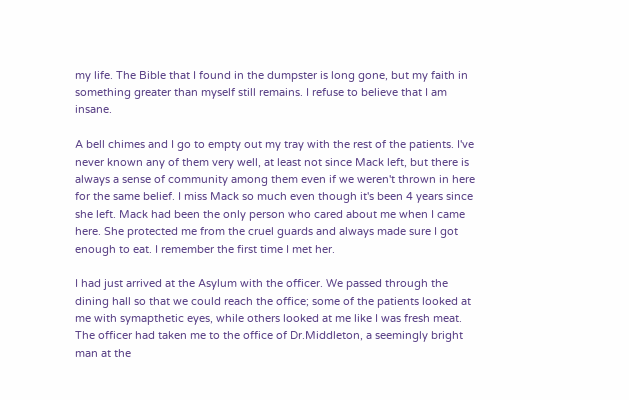my life. The Bible that I found in the dumpster is long gone, but my faith in something greater than myself still remains. I refuse to believe that I am insane.

A bell chimes and I go to empty out my tray with the rest of the patients. I've never known any of them very well, at least not since Mack left, but there is always a sense of community among them even if we weren't thrown in here for the same belief. I miss Mack so much even though it's been 4 years since she left. Mack had been the only person who cared about me when I came here. She protected me from the cruel guards and always made sure I got enough to eat. I remember the first time I met her.

I had just arrived at the Asylum with the officer. We passed through the dining hall so that we could reach the office; some of the patients looked at me with symapthetic eyes, while others looked at me like I was fresh meat. The officer had taken me to the office of Dr.Middleton, a seemingly bright man at the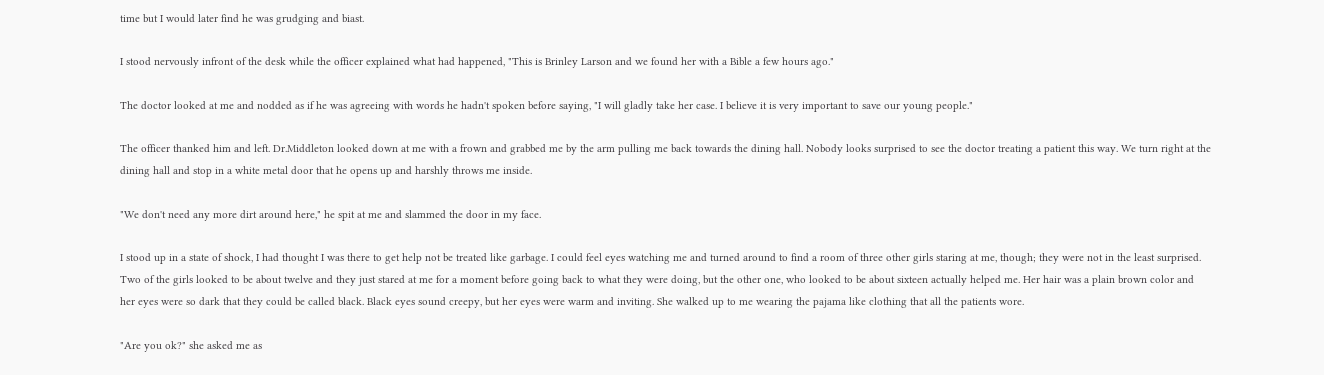time but I would later find he was grudging and biast.

I stood nervously infront of the desk while the officer explained what had happened, "This is Brinley Larson and we found her with a Bible a few hours ago."

The doctor looked at me and nodded as if he was agreeing with words he hadn't spoken before saying, "I will gladly take her case. I believe it is very important to save our young people."

The officer thanked him and left. Dr.Middleton looked down at me with a frown and grabbed me by the arm pulling me back towards the dining hall. Nobody looks surprised to see the doctor treating a patient this way. We turn right at the dining hall and stop in a white metal door that he opens up and harshly throws me inside.

"We don't need any more dirt around here," he spit at me and slammed the door in my face.

I stood up in a state of shock, I had thought I was there to get help not be treated like garbage. I could feel eyes watching me and turned around to find a room of three other girls staring at me, though; they were not in the least surprised. Two of the girls looked to be about twelve and they just stared at me for a moment before going back to what they were doing, but the other one, who looked to be about sixteen actually helped me. Her hair was a plain brown color and her eyes were so dark that they could be called black. Black eyes sound creepy, but her eyes were warm and inviting. She walked up to me wearing the pajama like clothing that all the patients wore.

"Are you ok?" she asked me as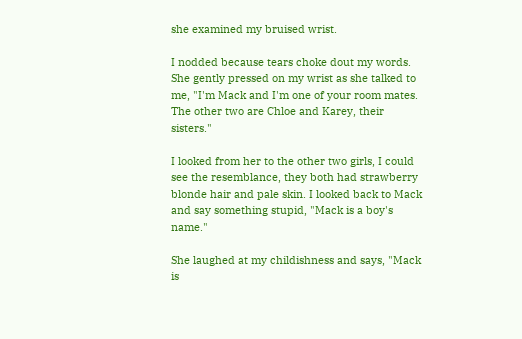she examined my bruised wrist.

I nodded because tears choke dout my words. She gently pressed on my wrist as she talked to me, "I'm Mack and I'm one of your room mates. The other two are Chloe and Karey, their sisters."

I looked from her to the other two girls, I could see the resemblance, they both had strawberry blonde hair and pale skin. I looked back to Mack and say something stupid, "Mack is a boy's name."

She laughed at my childishness and says, "Mack is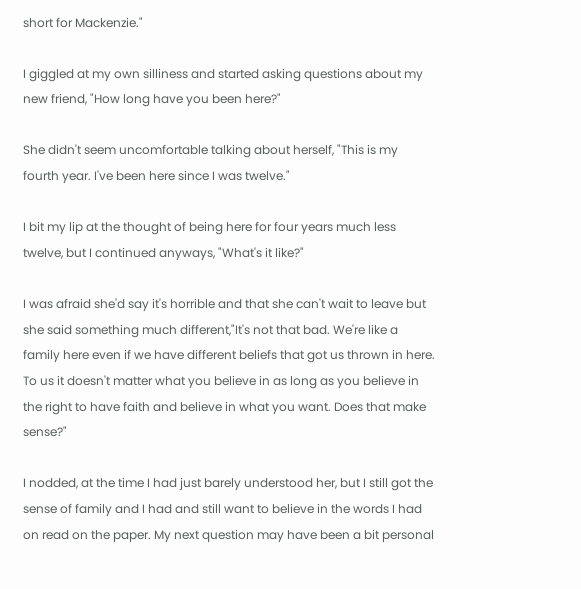short for Mackenzie."

I giggled at my own silliness and started asking questions about my new friend, "How long have you been here?"

She didn't seem uncomfortable talking about herself, "This is my fourth year. I've been here since I was twelve."

I bit my lip at the thought of being here for four years much less twelve, but I continued anyways, "What's it like?"

I was afraid she'd say it's horrible and that she can't wait to leave but she said something much different,"It's not that bad. We're like a family here even if we have different beliefs that got us thrown in here. To us it doesn't matter what you believe in as long as you believe in the right to have faith and believe in what you want. Does that make sense?"

I nodded, at the time I had just barely understood her, but I still got the sense of family and I had and still want to believe in the words I had on read on the paper. My next question may have been a bit personal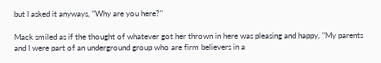but I asked it anyways, "Why are you here?"

Mack smiled as if the thought of whatever got her thrown in here was pleasing and happy, "My parents and I were part of an underground group who are firm believers in a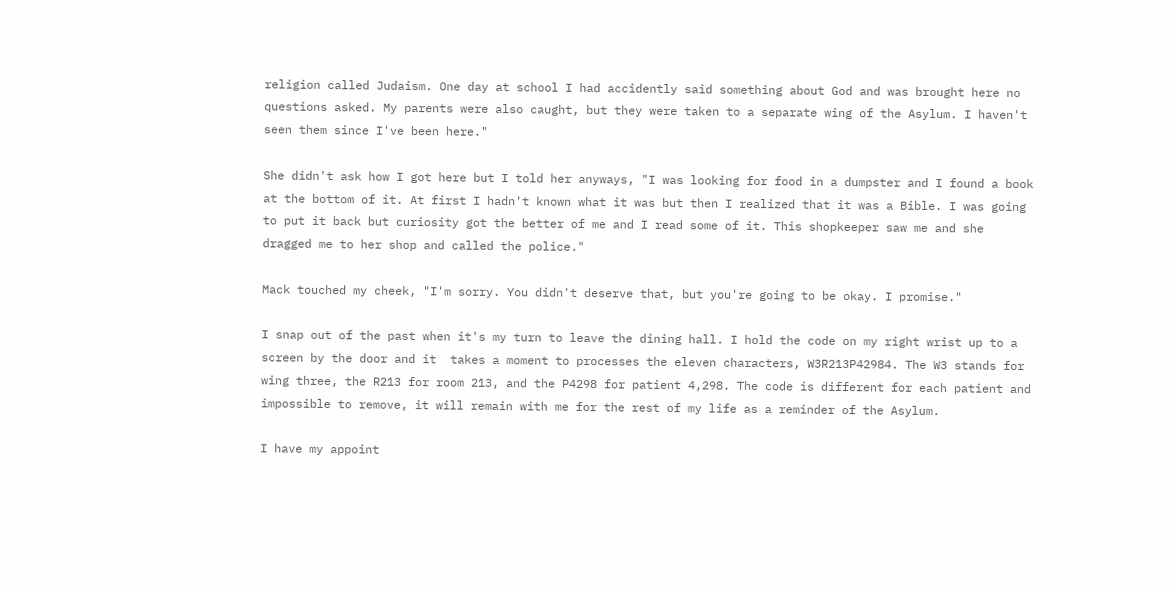religion called Judaism. One day at school I had accidently said something about God and was brought here no questions asked. My parents were also caught, but they were taken to a separate wing of the Asylum. I haven't seen them since I've been here."

She didn't ask how I got here but I told her anyways, "I was looking for food in a dumpster and I found a book at the bottom of it. At first I hadn't known what it was but then I realized that it was a Bible. I was going to put it back but curiosity got the better of me and I read some of it. This shopkeeper saw me and she dragged me to her shop and called the police."

Mack touched my cheek, "I'm sorry. You didn't deserve that, but you're going to be okay. I promise."

I snap out of the past when it's my turn to leave the dining hall. I hold the code on my right wrist up to a screen by the door and it  takes a moment to processes the eleven characters, W3R213P42984. The W3 stands for wing three, the R213 for room 213, and the P4298 for patient 4,298. The code is different for each patient and impossible to remove, it will remain with me for the rest of my life as a reminder of the Asylum.

I have my appoint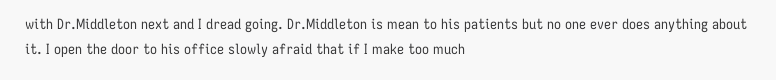with Dr.Middleton next and I dread going. Dr.Middleton is mean to his patients but no one ever does anything about it. I open the door to his office slowly afraid that if I make too much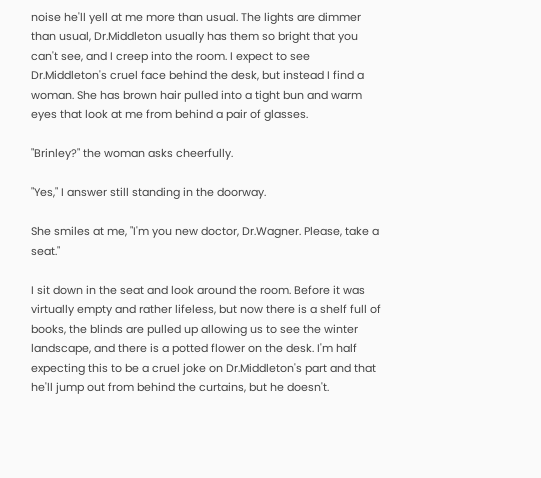noise he'll yell at me more than usual. The lights are dimmer than usual, Dr.Middleton usually has them so bright that you can't see, and I creep into the room. I expect to see Dr.Middleton's cruel face behind the desk, but instead I find a woman. She has brown hair pulled into a tight bun and warm eyes that look at me from behind a pair of glasses.

"Brinley?" the woman asks cheerfully.

"Yes," I answer still standing in the doorway.

She smiles at me, "I'm you new doctor, Dr.Wagner. Please, take a seat."

I sit down in the seat and look around the room. Before it was virtually empty and rather lifeless, but now there is a shelf full of books, the blinds are pulled up allowing us to see the winter landscape, and there is a potted flower on the desk. I'm half expecting this to be a cruel joke on Dr.Middleton's part and that he'll jump out from behind the curtains, but he doesn't.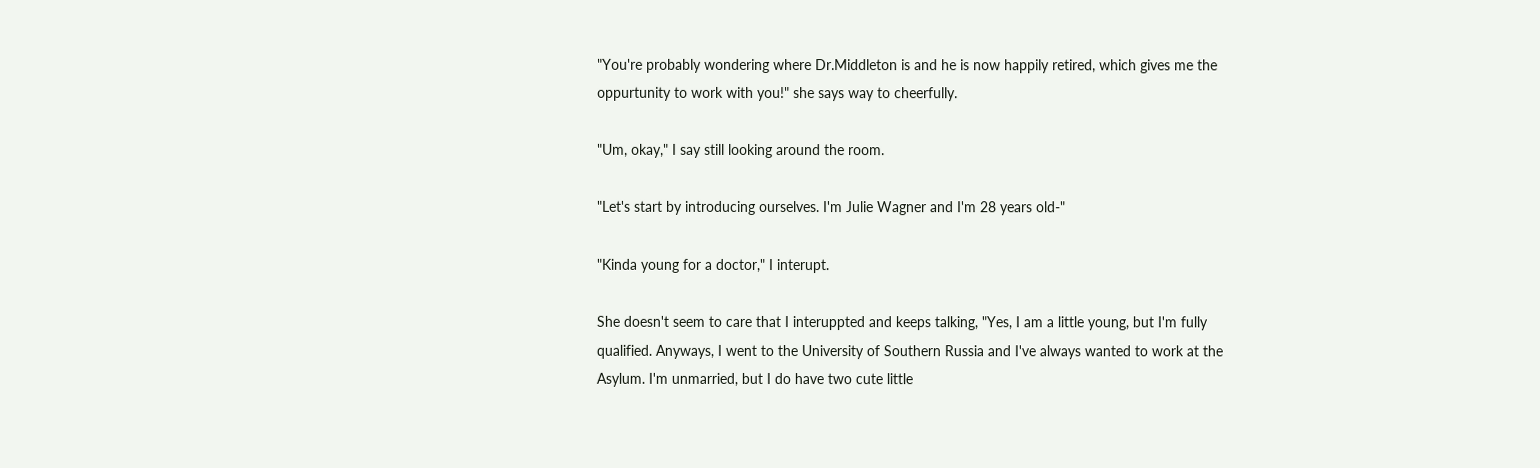"You're probably wondering where Dr.Middleton is and he is now happily retired, which gives me the oppurtunity to work with you!" she says way to cheerfully.

"Um, okay," I say still looking around the room.

"Let's start by introducing ourselves. I'm Julie Wagner and I'm 28 years old-"

"Kinda young for a doctor," I interupt.

She doesn't seem to care that I interuppted and keeps talking, "Yes, I am a little young, but I'm fully qualified. Anyways, I went to the University of Southern Russia and I've always wanted to work at the Asylum. I'm unmarried, but I do have two cute little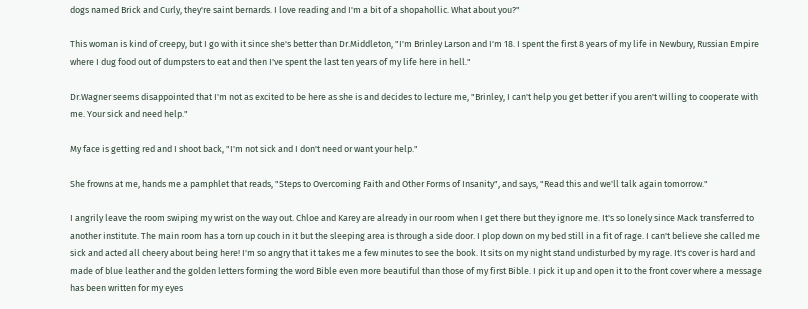dogs named Brick and Curly, they're saint bernards. I love reading and I'm a bit of a shopahollic. What about you?"

This woman is kind of creepy, but I go with it since she's better than Dr.Middleton, "I'm Brinley Larson and I'm 18. I spent the first 8 years of my life in Newbury, Russian Empire where I dug food out of dumpsters to eat and then I've spent the last ten years of my life here in hell."

Dr.Wagner seems disappointed that I'm not as excited to be here as she is and decides to lecture me, "Brinley, I can't help you get better if you aren't willing to cooperate with me. Your sick and need help."

My face is getting red and I shoot back, "I'm not sick and I don't need or want your help."

She frowns at me, hands me a pamphlet that reads, "Steps to Overcoming Faith and Other Forms of Insanity", and says, "Read this and we'll talk again tomorrow."

I angrily leave the room swiping my wrist on the way out. Chloe and Karey are already in our room when I get there but they ignore me. It's so lonely since Mack transferred to another institute. The main room has a torn up couch in it but the sleeping area is through a side door. I plop down on my bed still in a fit of rage. I can't believe she called me sick and acted all cheery about being here! I'm so angry that it takes me a few minutes to see the book. It sits on my night stand undisturbed by my rage. It's cover is hard and made of blue leather and the golden letters forming the word Bible even more beautiful than those of my first Bible. I pick it up and open it to the front cover where a message has been written for my eyes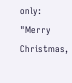only: "Merry Christmas,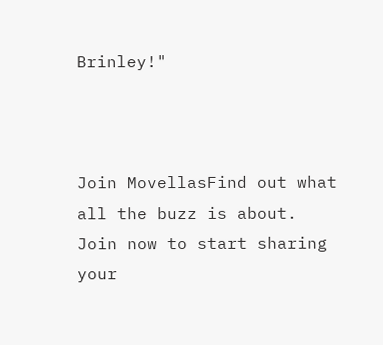Brinley!"



Join MovellasFind out what all the buzz is about. Join now to start sharing your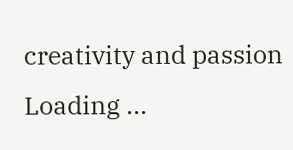creativity and passion
Loading ...